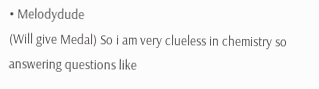• Melodydude
(Will give Medal) So i am very clueless in chemistry so answering questions like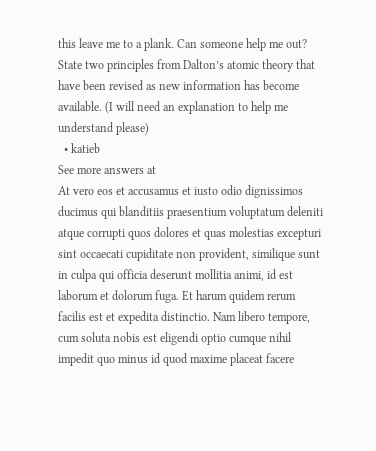this leave me to a plank. Can someone help me out? State two principles from Dalton’s atomic theory that have been revised as new information has become available. (I will need an explanation to help me understand please)
  • katieb
See more answers at
At vero eos et accusamus et iusto odio dignissimos ducimus qui blanditiis praesentium voluptatum deleniti atque corrupti quos dolores et quas molestias excepturi sint occaecati cupiditate non provident, similique sunt in culpa qui officia deserunt mollitia animi, id est laborum et dolorum fuga. Et harum quidem rerum facilis est et expedita distinctio. Nam libero tempore, cum soluta nobis est eligendi optio cumque nihil impedit quo minus id quod maxime placeat facere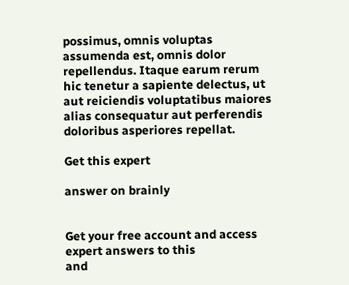possimus, omnis voluptas assumenda est, omnis dolor repellendus. Itaque earum rerum hic tenetur a sapiente delectus, ut aut reiciendis voluptatibus maiores alias consequatur aut perferendis doloribus asperiores repellat.

Get this expert

answer on brainly


Get your free account and access expert answers to this
and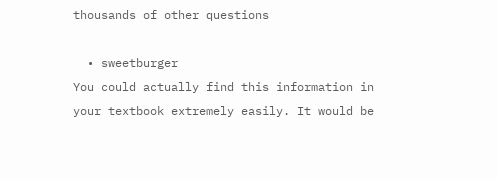thousands of other questions

  • sweetburger
You could actually find this information in your textbook extremely easily. It would be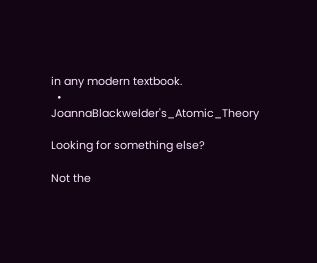in any modern textbook.
  • JoannaBlackwelder's_Atomic_Theory

Looking for something else?

Not the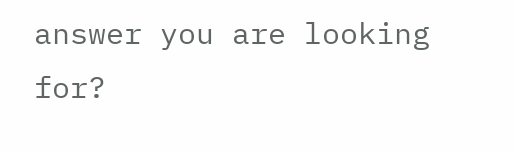answer you are looking for?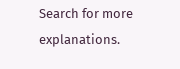Search for more explanations.